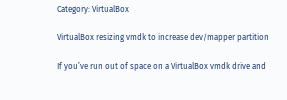Category: VirtualBox

VirtualBox resizing vmdk to increase dev/mapper partition

If you’ve run out of space on a VirtualBox vmdk drive and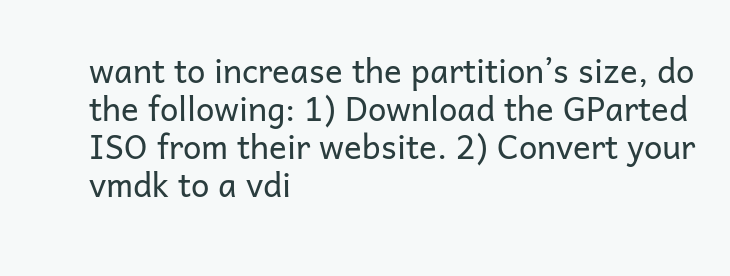want to increase the partition’s size, do the following: 1) Download the GParted ISO from their website. 2) Convert your vmdk to a vdi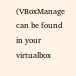(VBoxManage can be found in your virtualbox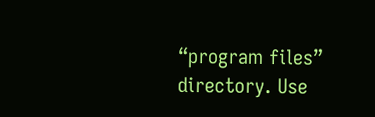“program files” directory. Use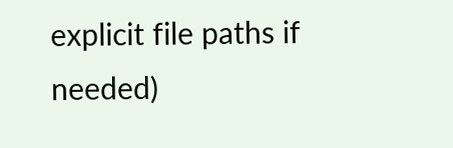explicit file paths if needed)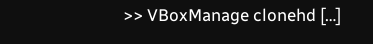>> VBoxManage clonehd […]